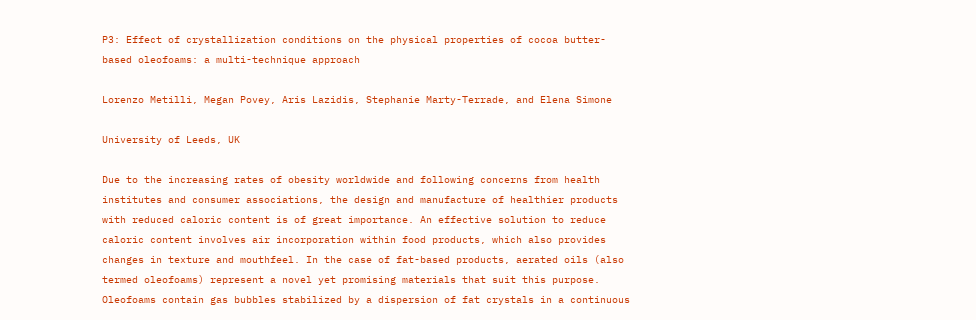P3: Effect of crystallization conditions on the physical properties of cocoa butter-based oleofoams: a multi-technique approach

Lorenzo Metilli, Megan Povey, Aris Lazidis, Stephanie Marty-Terrade, and Elena Simone

University of Leeds, UK

Due to the increasing rates of obesity worldwide and following concerns from health institutes and consumer associations, the design and manufacture of healthier products with reduced caloric content is of great importance. An effective solution to reduce caloric content involves air incorporation within food products, which also provides changes in texture and mouthfeel. In the case of fat-based products, aerated oils (also termed oleofoams) represent a novel yet promising materials that suit this purpose. Oleofoams contain gas bubbles stabilized by a dispersion of fat crystals in a continuous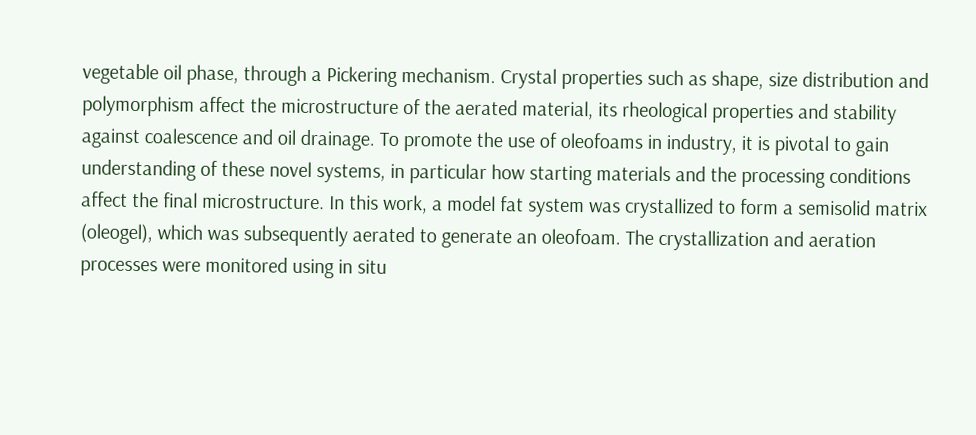vegetable oil phase, through a Pickering mechanism. Crystal properties such as shape, size distribution and polymorphism affect the microstructure of the aerated material, its rheological properties and stability against coalescence and oil drainage. To promote the use of oleofoams in industry, it is pivotal to gain understanding of these novel systems, in particular how starting materials and the processing conditions affect the final microstructure. In this work, a model fat system was crystallized to form a semisolid matrix (oleogel), which was subsequently aerated to generate an oleofoam. The crystallization and aeration processes were monitored using in situ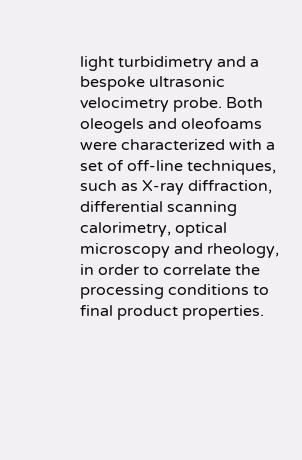light turbidimetry and a bespoke ultrasonic velocimetry probe. Both oleogels and oleofoams were characterized with a set of off-line techniques, such as X-ray diffraction, differential scanning calorimetry, optical microscopy and rheology, in order to correlate the processing conditions to final product properties.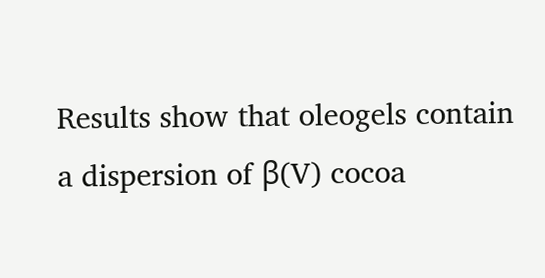Results show that oleogels contain a dispersion of β(V) cocoa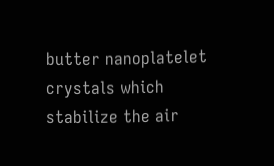butter nanoplatelet crystals which stabilize the air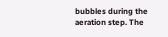bubbles during the aeration step. The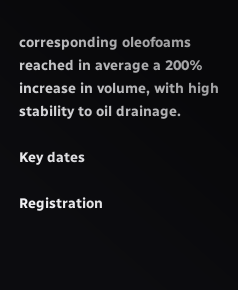corresponding oleofoams reached in average a 200% increase in volume, with high stability to oil drainage.

Key dates

Registration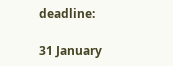deadline:

31 January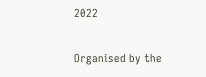2022

Organised by the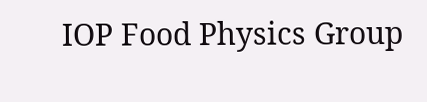IOP Food Physics Group